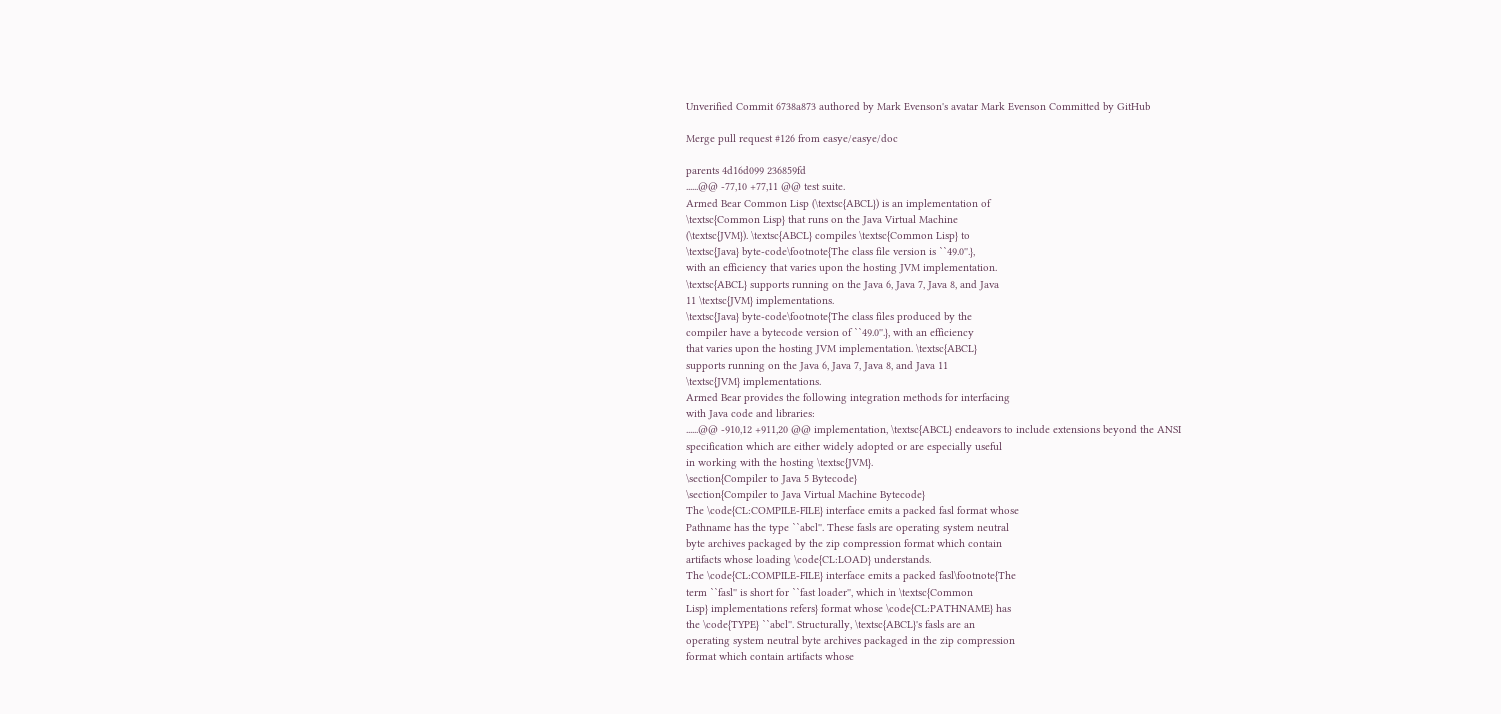Unverified Commit 6738a873 authored by Mark Evenson's avatar Mark Evenson Committed by GitHub

Merge pull request #126 from easye/easye/doc

parents 4d16d099 236859fd
......@@ -77,10 +77,11 @@ test suite.
Armed Bear Common Lisp (\textsc{ABCL}) is an implementation of
\textsc{Common Lisp} that runs on the Java Virtual Machine
(\textsc{JVM}). \textsc{ABCL} compiles \textsc{Common Lisp} to
\textsc{Java} byte-code\footnote{The class file version is ``49.0''.},
with an efficiency that varies upon the hosting JVM implementation.
\textsc{ABCL} supports running on the Java 6, Java 7, Java 8, and Java
11 \textsc{JVM} implementations.
\textsc{Java} byte-code\footnote{The class files produced by the
compiler have a bytecode version of ``49.0''.}, with an efficiency
that varies upon the hosting JVM implementation. \textsc{ABCL}
supports running on the Java 6, Java 7, Java 8, and Java 11
\textsc{JVM} implementations.
Armed Bear provides the following integration methods for interfacing
with Java code and libraries:
......@@ -910,12 +911,20 @@ implementation, \textsc{ABCL} endeavors to include extensions beyond the ANSI
specification which are either widely adopted or are especially useful
in working with the hosting \textsc{JVM}.
\section{Compiler to Java 5 Bytecode}
\section{Compiler to Java Virtual Machine Bytecode}
The \code{CL:COMPILE-FILE} interface emits a packed fasl format whose
Pathname has the type ``abcl''. These fasls are operating system neutral
byte archives packaged by the zip compression format which contain
artifacts whose loading \code{CL:LOAD} understands.
The \code{CL:COMPILE-FILE} interface emits a packed fasl\footnote{The
term ``fasl'' is short for ``fast loader'', which in \textsc{Common
Lisp} implementations refers} format whose \code{CL:PATHNAME} has
the \code{TYPE} ``abcl''. Structurally, \textsc{ABCL}'s fasls are an
operating system neutral byte archives packaged in the zip compression
format which contain artifacts whose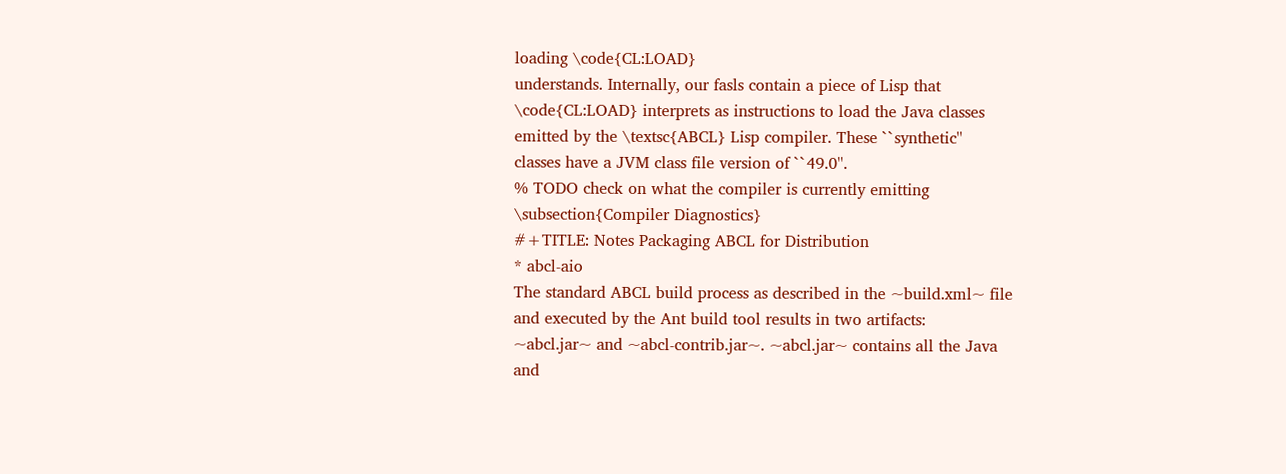loading \code{CL:LOAD}
understands. Internally, our fasls contain a piece of Lisp that
\code{CL:LOAD} interprets as instructions to load the Java classes
emitted by the \textsc{ABCL} Lisp compiler. These ``synthetic''
classes have a JVM class file version of ``49.0''.
% TODO check on what the compiler is currently emitting
\subsection{Compiler Diagnostics}
#+TITLE: Notes Packaging ABCL for Distribution
* abcl-aio
The standard ABCL build process as described in the ~build.xml~ file
and executed by the Ant build tool results in two artifacts:
~abcl.jar~ and ~abcl-contrib.jar~. ~abcl.jar~ contains all the Java
and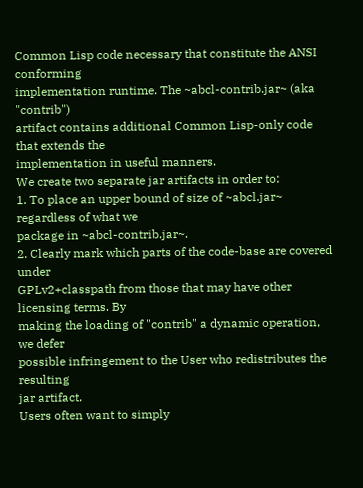Common Lisp code necessary that constitute the ANSI conforming
implementation runtime. The ~abcl-contrib.jar~ (aka "contrib")
artifact contains additional Common Lisp-only code that extends the
implementation in useful manners.
We create two separate jar artifacts in order to:
1. To place an upper bound of size of ~abcl.jar~ regardless of what we
package in ~abcl-contrib.jar~.
2. Clearly mark which parts of the code-base are covered under
GPLv2+classpath from those that may have other licensing terms. By
making the loading of "contrib" a dynamic operation, we defer
possible infringement to the User who redistributes the resulting
jar artifact.
Users often want to simply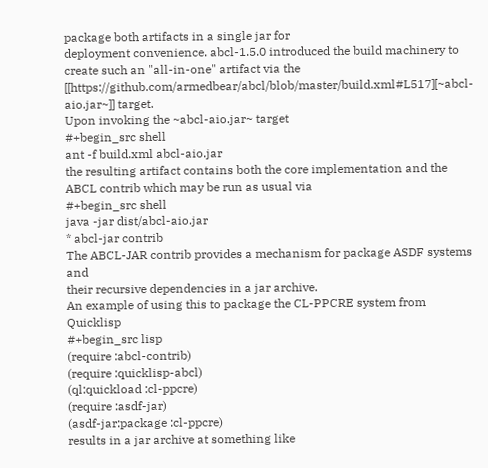package both artifacts in a single jar for
deployment convenience. abcl-1.5.0 introduced the build machinery to
create such an "all-in-one" artifact via the [[https://github.com/armedbear/abcl/blob/master/build.xml#L517][~abcl-aio.jar~]] target.
Upon invoking the ~abcl-aio.jar~ target
#+begin_src shell
ant -f build.xml abcl-aio.jar
the resulting artifact contains both the core implementation and the
ABCL contrib which may be run as usual via
#+begin_src shell
java -jar dist/abcl-aio.jar
* abcl-jar contrib
The ABCL-JAR contrib provides a mechanism for package ASDF systems and
their recursive dependencies in a jar archive.
An example of using this to package the CL-PPCRE system from Quicklisp
#+begin_src lisp
(require :abcl-contrib)
(require :quicklisp-abcl)
(ql:quickload :cl-ppcre)
(require :asdf-jar)
(asdf-jar:package :cl-ppcre)
results in a jar archive at something like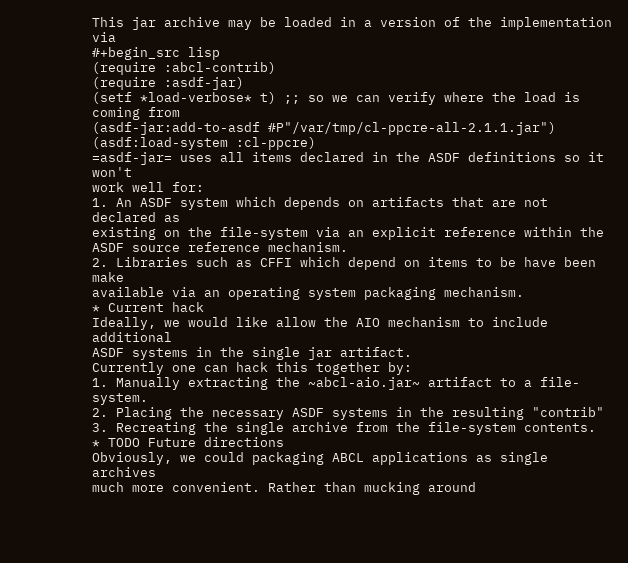This jar archive may be loaded in a version of the implementation via
#+begin_src lisp
(require :abcl-contrib)
(require :asdf-jar)
(setf *load-verbose* t) ;; so we can verify where the load is coming from
(asdf-jar:add-to-asdf #P"/var/tmp/cl-ppcre-all-2.1.1.jar")
(asdf:load-system :cl-ppcre)
=asdf-jar= uses all items declared in the ASDF definitions so it won't
work well for:
1. An ASDF system which depends on artifacts that are not declared as
existing on the file-system via an explicit reference within the
ASDF source reference mechanism.
2. Libraries such as CFFI which depend on items to be have been make
available via an operating system packaging mechanism.
* Current hack
Ideally, we would like allow the AIO mechanism to include additional
ASDF systems in the single jar artifact.
Currently one can hack this together by:
1. Manually extracting the ~abcl-aio.jar~ artifact to a file-system.
2. Placing the necessary ASDF systems in the resulting "contrib"
3. Recreating the single archive from the file-system contents.
* TODO Future directions
Obviously, we could packaging ABCL applications as single archives
much more convenient. Rather than mucking around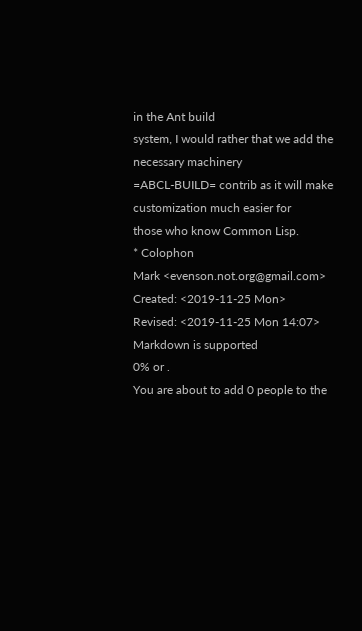in the Ant build
system, I would rather that we add the necessary machinery
=ABCL-BUILD= contrib as it will make customization much easier for
those who know Common Lisp.
* Colophon
Mark <evenson.not.org@gmail.com>
Created: <2019-11-25 Mon>
Revised: <2019-11-25 Mon 14:07>
Markdown is supported
0% or .
You are about to add 0 people to the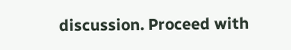discussion. Proceed with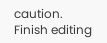caution.
Finish editing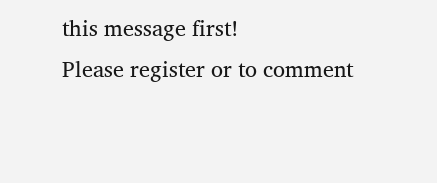this message first!
Please register or to comment